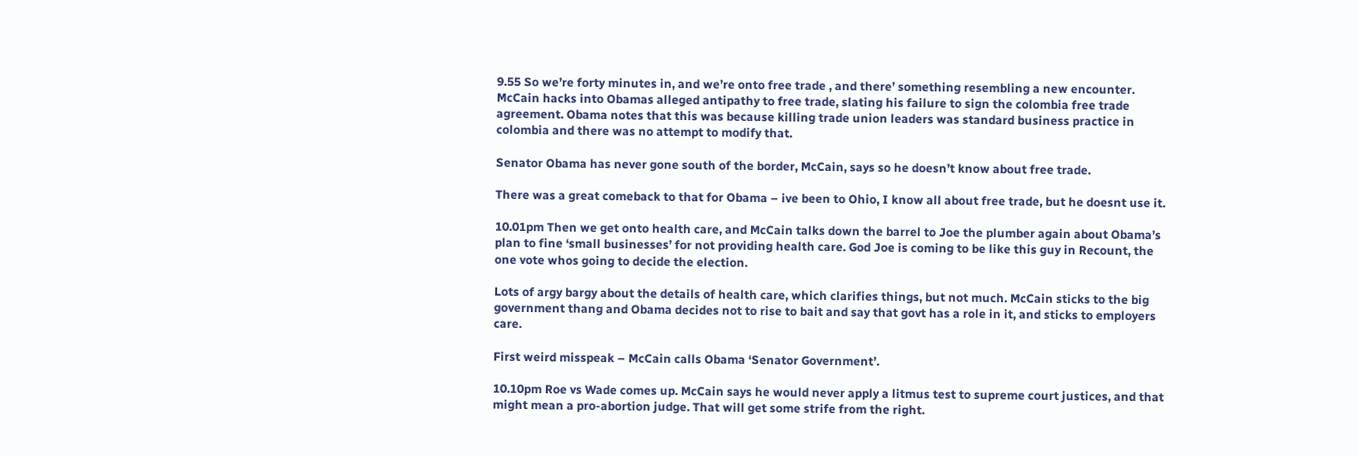9.55 So we’re forty minutes in, and we’re onto free trade , and there’ something resembling a new encounter. McCain hacks into Obamas alleged antipathy to free trade, slating his failure to sign the colombia free trade agreement. Obama notes that this was because killing trade union leaders was standard business practice in colombia and there was no attempt to modify that.

Senator Obama has never gone south of the border, McCain, says so he doesn’t know about free trade.

There was a great comeback to that for Obama – ive been to Ohio, I know all about free trade, but he doesnt use it.

10.01pm Then we get onto health care, and McCain talks down the barrel to Joe the plumber again about Obama’s plan to fine ‘small businesses’ for not providing health care. God Joe is coming to be like this guy in Recount, the one vote whos going to decide the election.

Lots of argy bargy about the details of health care, which clarifies things, but not much. McCain sticks to the big government thang and Obama decides not to rise to bait and say that govt has a role in it, and sticks to employers care.

First weird misspeak – McCain calls Obama ‘Senator Government’.

10.10pm Roe vs Wade comes up. McCain says he would never apply a litmus test to supreme court justices, and that might mean a pro-abortion judge. That will get some strife from the right.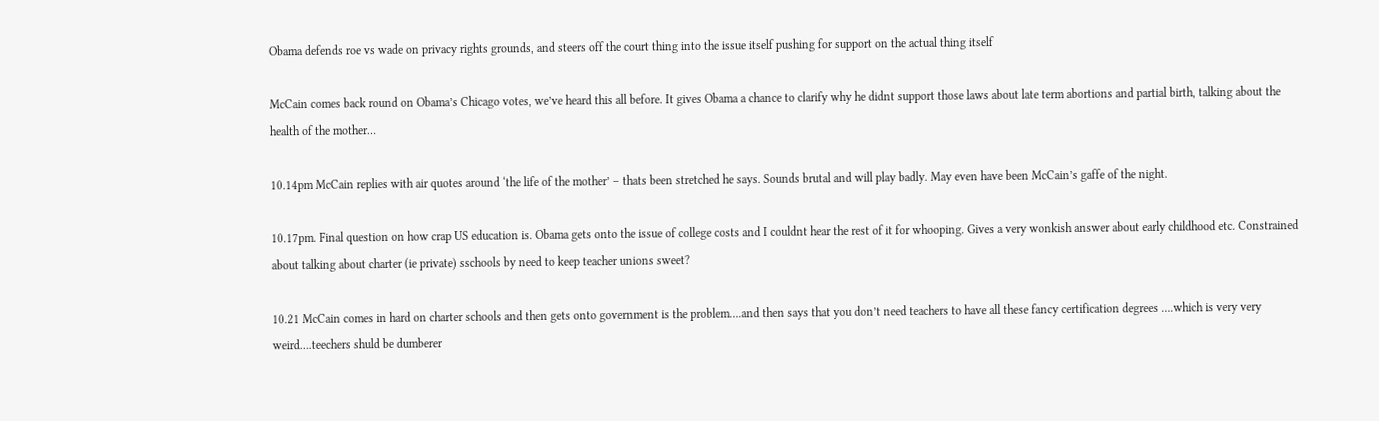Obama defends roe vs wade on privacy rights grounds, and steers off the court thing into the issue itself pushing for support on the actual thing itself

McCain comes back round on Obama’s Chicago votes, we’ve heard this all before. It gives Obama a chance to clarify why he didnt support those laws about late term abortions and partial birth, talking about the health of the mother…

10.14pm McCain replies with air quotes around ‘the life of the mother’ – thats been stretched he says. Sounds brutal and will play badly. May even have been McCain’s gaffe of the night.

10.17pm. Final question on how crap US education is. Obama gets onto the issue of college costs and I couldnt hear the rest of it for whooping. Gives a very wonkish answer about early childhood etc. Constrained about talking about charter (ie private) sschools by need to keep teacher unions sweet?

10.21 McCain comes in hard on charter schools and then gets onto government is the problem….and then says that you don’t need teachers to have all these fancy certification degrees ….which is very very weird….teechers shuld be dumberer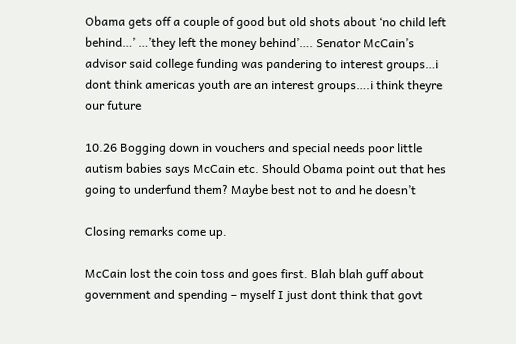Obama gets off a couple of good but old shots about ‘no child left behind…’ …’they left the money behind’…. Senator McCain’s advisor said college funding was pandering to interest groups…i dont think americas youth are an interest groups….i think theyre our future

10.26 Bogging down in vouchers and special needs poor little autism babies says McCain etc. Should Obama point out that hes going to underfund them? Maybe best not to and he doesn’t

Closing remarks come up.

McCain lost the coin toss and goes first. Blah blah guff about government and spending – myself I just dont think that govt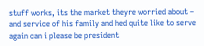stuff works, its the market theyre worried about – and service of his family and hed quite like to serve again can i please be president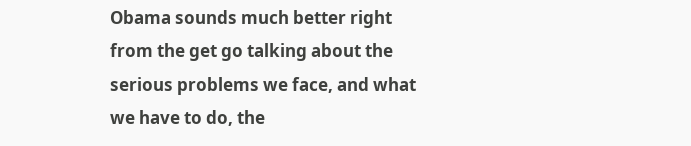Obama sounds much better right from the get go talking about the serious problems we face, and what we have to do, the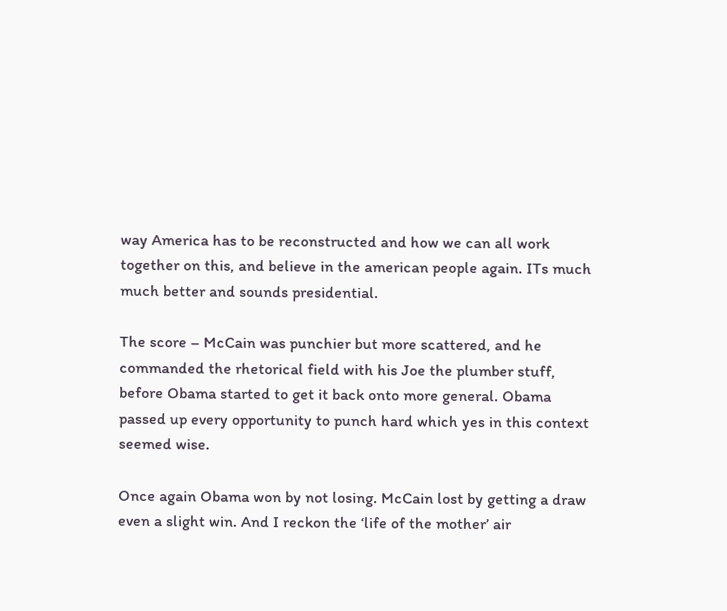way America has to be reconstructed and how we can all work together on this, and believe in the american people again. ITs much much better and sounds presidential.

The score – McCain was punchier but more scattered, and he commanded the rhetorical field with his Joe the plumber stuff, before Obama started to get it back onto more general. Obama passed up every opportunity to punch hard which yes in this context seemed wise.

Once again Obama won by not losing. McCain lost by getting a draw even a slight win. And I reckon the ‘life of the mother’ air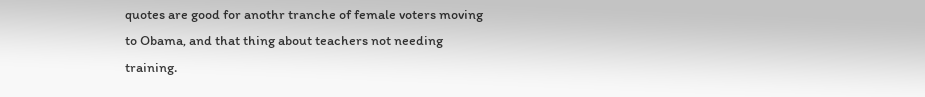quotes are good for anothr tranche of female voters moving to Obama, and that thing about teachers not needing training.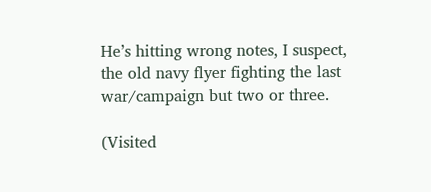He’s hitting wrong notes, I suspect, the old navy flyer fighting the last war/campaign but two or three.

(Visited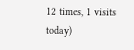12 times, 1 visits today)